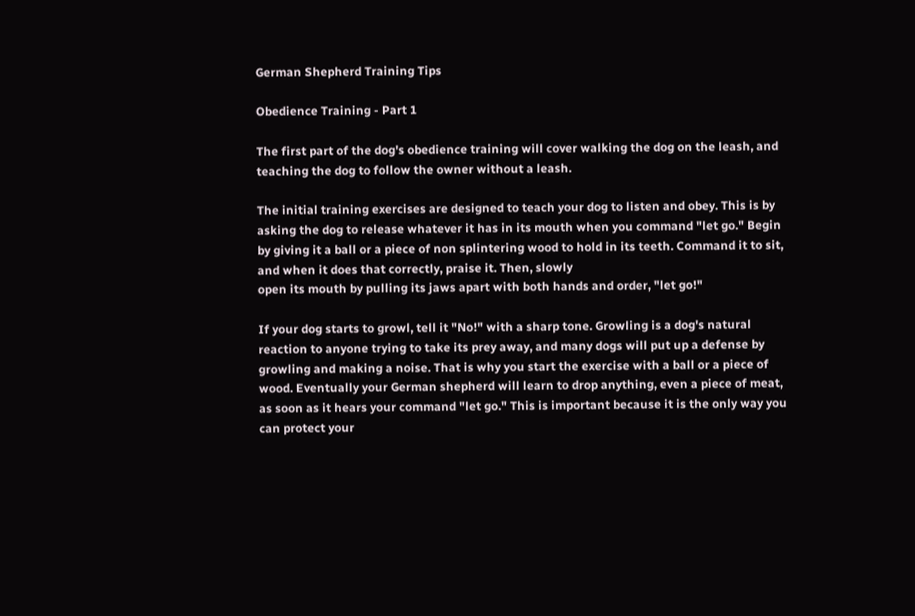German Shepherd Training Tips

Obedience Training - Part 1

The first part of the dog's obedience training will cover walking the dog on the leash, and teaching the dog to follow the owner without a leash.

The initial training exercises are designed to teach your dog to listen and obey. This is by asking the dog to release whatever it has in its mouth when you command "let go." Begin by giving it a ball or a piece of non splintering wood to hold in its teeth. Command it to sit, and when it does that correctly, praise it. Then, slowly
open its mouth by pulling its jaws apart with both hands and order, "let go!"

If your dog starts to growl, tell it "No!" with a sharp tone. Growling is a dog's natural reaction to anyone trying to take its prey away, and many dogs will put up a defense by growling and making a noise. That is why you start the exercise with a ball or a piece of wood. Eventually your German shepherd will learn to drop anything, even a piece of meat, as soon as it hears your command "let go." This is important because it is the only way you can protect your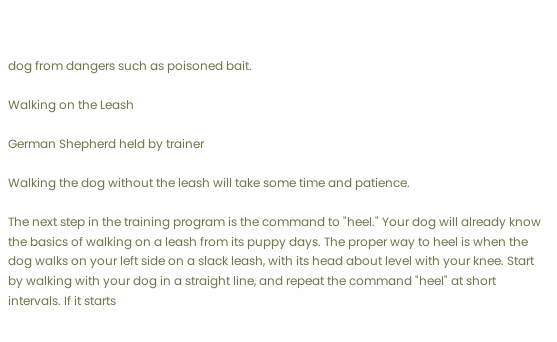dog from dangers such as poisoned bait.

Walking on the Leash

German Shepherd held by trainer

Walking the dog without the leash will take some time and patience.

The next step in the training program is the command to "heel." Your dog will already know the basics of walking on a leash from its puppy days. The proper way to heel is when the dog walks on your left side on a slack leash, with its head about level with your knee. Start by walking with your dog in a straight line, and repeat the command "heel" at short intervals. If it starts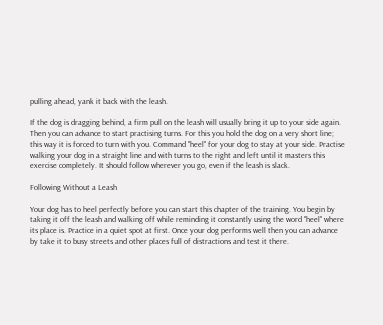pulling ahead, yank it back with the leash.

If the dog is dragging behind, a firm pull on the leash will usually bring it up to your side again. Then you can advance to start practising turns. For this you hold the dog on a very short line; this way it is forced to turn with you. Command "heel" for your dog to stay at your side. Practise walking your dog in a straight line and with turns to the right and left until it masters this exercise completely. It should follow wherever you go, even if the leash is slack.

Following Without a Leash

Your dog has to heel perfectly before you can start this chapter of the training. You begin by taking it off the leash and walking off while reminding it constantly using the word "heel" where its place is. Practice in a quiet spot at first. Once your dog performs well then you can advance by take it to busy streets and other places full of distractions and test it there.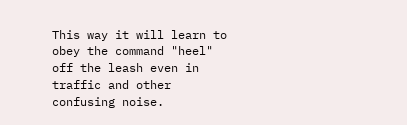This way it will learn to obey the command "heel" off the leash even in traffic and other confusing noise.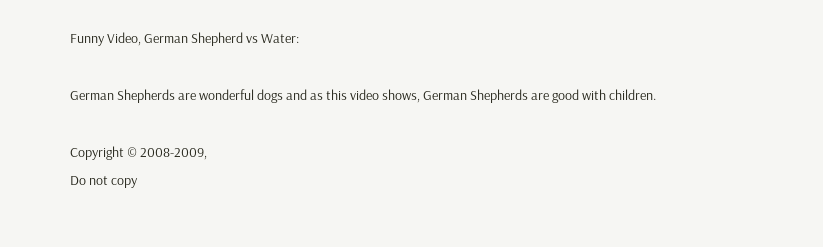Funny Video, German Shepherd vs Water:

German Shepherds are wonderful dogs and as this video shows, German Shepherds are good with children.

Copyright © 2008-2009,
Do not copy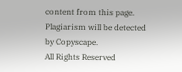content from this page. Plagiarism will be detected by Copyscape.
All Rights Reserved